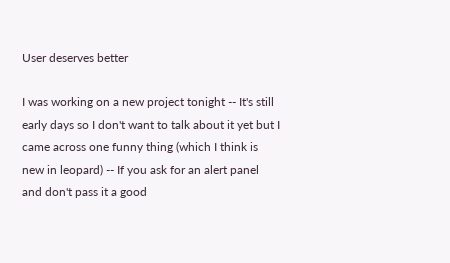User deserves better

I was working on a new project tonight -- It's still early days so I don't want to talk about it yet but I came across one funny thing (which I think is new in leopard) -- If you ask for an alert panel and don't pass it a good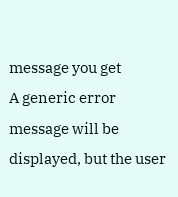message you get
A generic error message will be displayed, but the user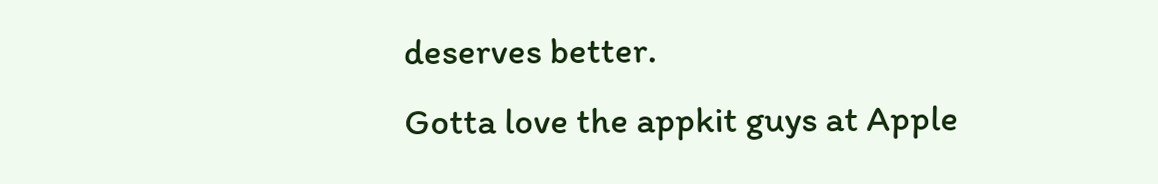deserves better.
Gotta love the appkit guys at Apple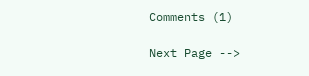Comments (1)

Next Page -->